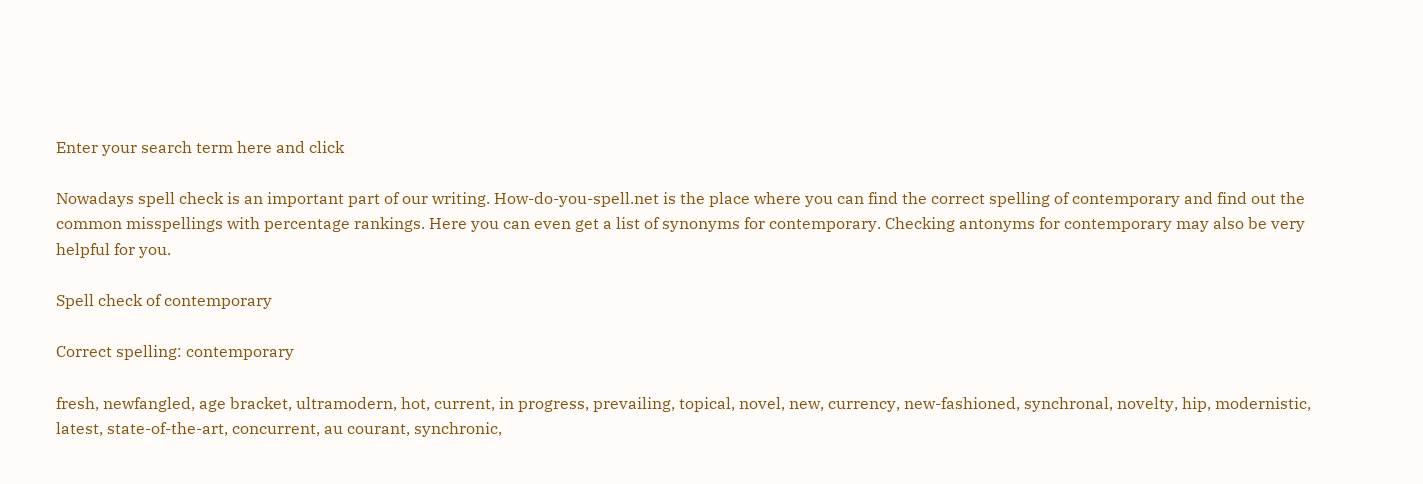Enter your search term here and click

Nowadays spell check is an important part of our writing. How-do-you-spell.net is the place where you can find the correct spelling of contemporary and find out the common misspellings with percentage rankings. Here you can even get a list of synonyms for contemporary. Checking antonyms for contemporary may also be very helpful for you.

Spell check of contemporary

Correct spelling: contemporary

fresh, newfangled, age bracket, ultramodern, hot, current, in progress, prevailing, topical, novel, new, currency, new-fashioned, synchronal, novelty, hip, modernistic, latest, state-of-the-art, concurrent, au courant, synchronic,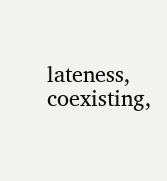lateness, coexisting,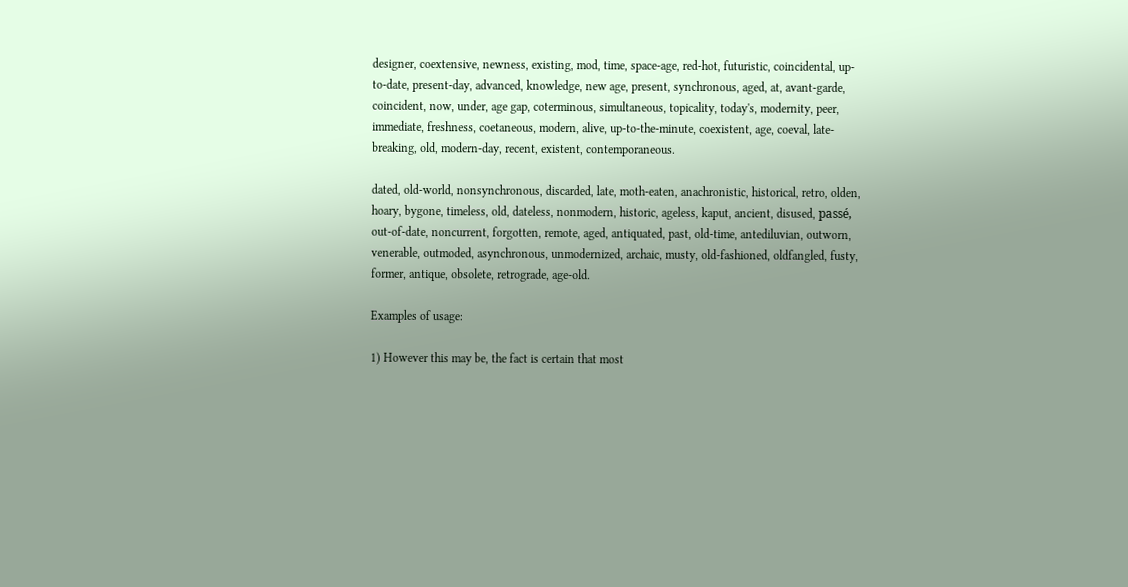designer, coextensive, newness, existing, mod, time, space-age, red-hot, futuristic, coincidental, up-to-date, present-day, advanced, knowledge, new age, present, synchronous, aged, at, avant-garde, coincident, now, under, age gap, coterminous, simultaneous, topicality, today's, modernity, peer, immediate, freshness, coetaneous, modern, alive, up-to-the-minute, coexistent, age, coeval, late-breaking, old, modern-day, recent, existent, contemporaneous.

dated, old-world, nonsynchronous, discarded, late, moth-eaten, anachronistic, historical, retro, olden, hoary, bygone, timeless, old, dateless, nonmodern, historic, ageless, kaput, ancient, disused, passé, out-of-date, noncurrent, forgotten, remote, aged, antiquated, past, old-time, antediluvian, outworn, venerable, outmoded, asynchronous, unmodernized, archaic, musty, old-fashioned, oldfangled, fusty, former, antique, obsolete, retrograde, age-old.

Examples of usage:

1) However this may be, the fact is certain that most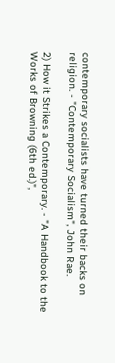contemporary socialists have turned their backs on religion. - "Contemporary Socialism", John Rae.

2) How it Strikes a Contemporary. - "A Handbook to the Works of Browning (6th ed.)",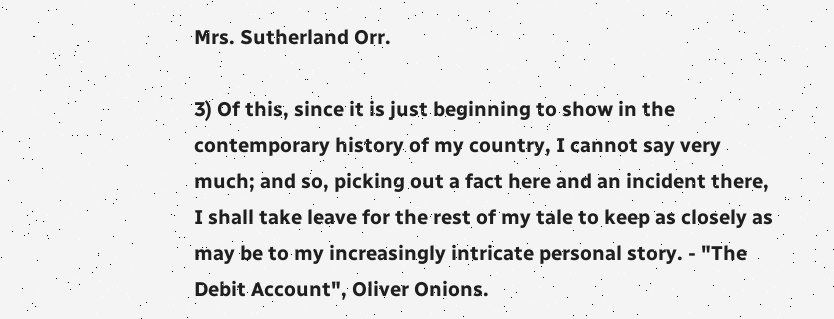Mrs. Sutherland Orr.

3) Of this, since it is just beginning to show in the contemporary history of my country, I cannot say very much; and so, picking out a fact here and an incident there, I shall take leave for the rest of my tale to keep as closely as may be to my increasingly intricate personal story. - "The Debit Account", Oliver Onions.